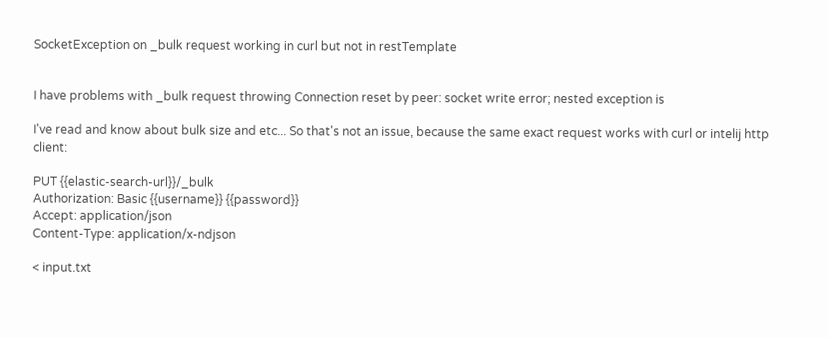SocketException on _bulk request working in curl but not in restTemplate


I have problems with _bulk request throwing Connection reset by peer: socket write error; nested exception is

I've read and know about bulk size and etc... So that's not an issue, because the same exact request works with curl or intelij http client:

PUT {{elastic-search-url}}/_bulk
Authorization: Basic {{username}} {{password}}
Accept: application/json
Content-Type: application/x-ndjson

< input.txt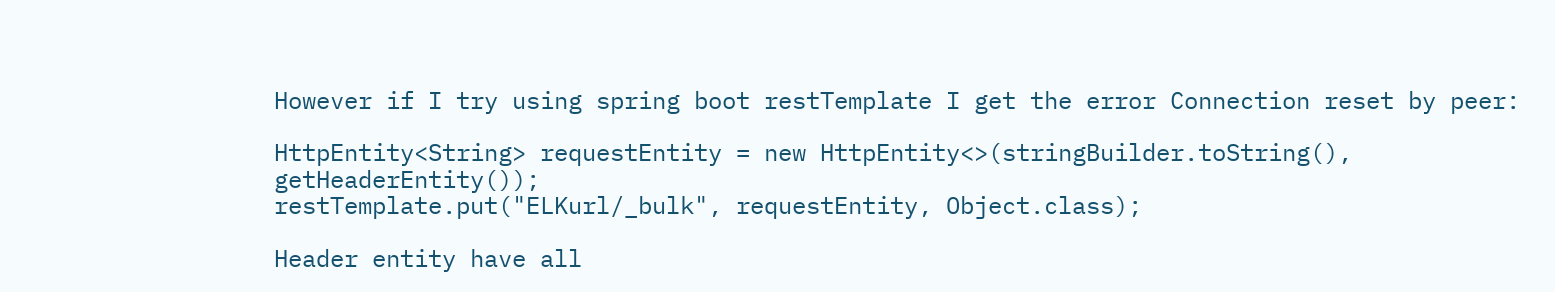However if I try using spring boot restTemplate I get the error Connection reset by peer:

HttpEntity<String> requestEntity = new HttpEntity<>(stringBuilder.toString(), getHeaderEntity());
restTemplate.put("ELKurl/_bulk", requestEntity, Object.class);

Header entity have all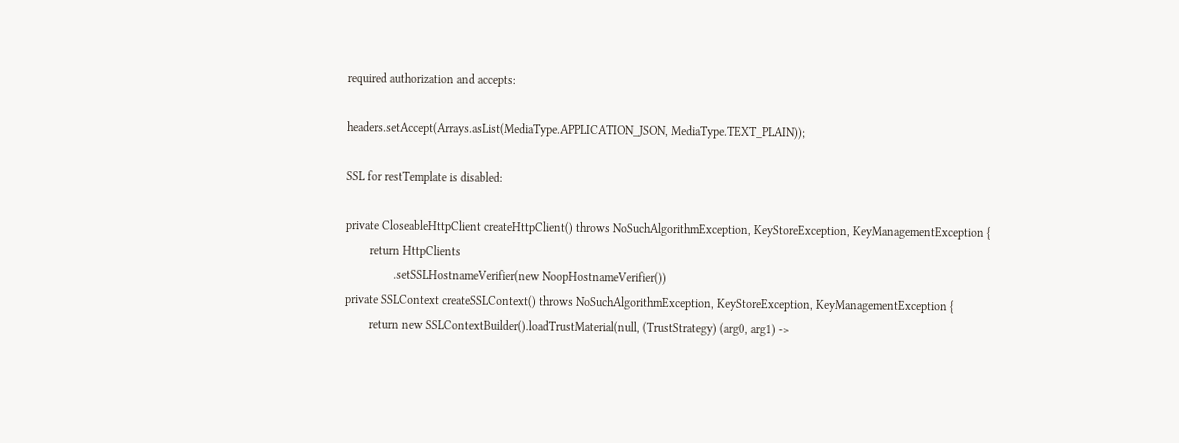required authorization and accepts:

headers.setAccept(Arrays.asList(MediaType.APPLICATION_JSON, MediaType.TEXT_PLAIN));

SSL for restTemplate is disabled:

private CloseableHttpClient createHttpClient() throws NoSuchAlgorithmException, KeyStoreException, KeyManagementException {
        return HttpClients
                .setSSLHostnameVerifier(new NoopHostnameVerifier())
private SSLContext createSSLContext() throws NoSuchAlgorithmException, KeyStoreException, KeyManagementException {
        return new SSLContextBuilder().loadTrustMaterial(null, (TrustStrategy) (arg0, arg1) ->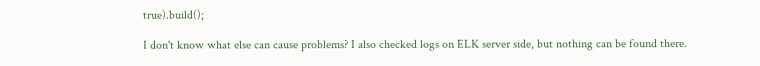true).build();

I don't know what else can cause problems? I also checked logs on ELK server side, but nothing can be found there.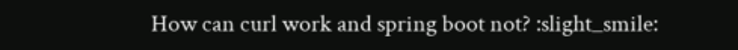How can curl work and spring boot not? :slight_smile: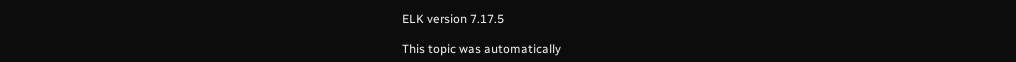ELK version 7.17.5

This topic was automatically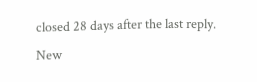closed 28 days after the last reply. New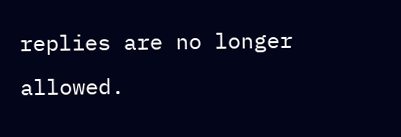replies are no longer allowed.